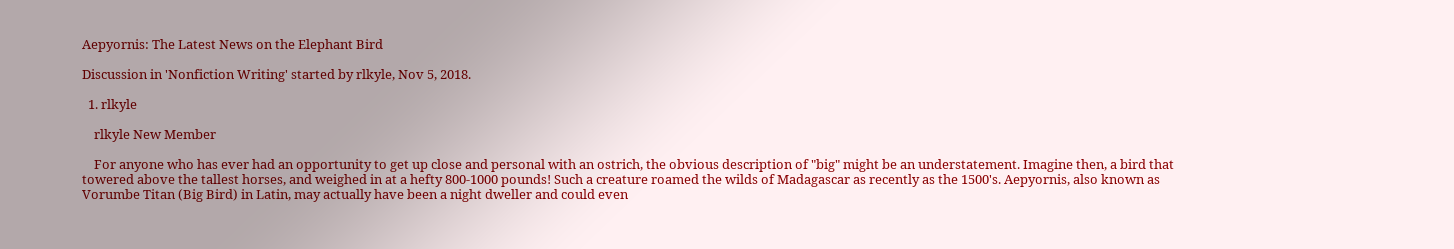Aepyornis: The Latest News on the Elephant Bird

Discussion in 'Nonfiction Writing' started by rlkyle, Nov 5, 2018.

  1. rlkyle

    rlkyle New Member

    For anyone who has ever had an opportunity to get up close and personal with an ostrich, the obvious description of "big" might be an understatement. Imagine then, a bird that towered above the tallest horses, and weighed in at a hefty 800-1000 pounds! Such a creature roamed the wilds of Madagascar as recently as the 1500's. Aepyornis, also known as Vorumbe Titan (Big Bird) in Latin, may actually have been a night dweller and could even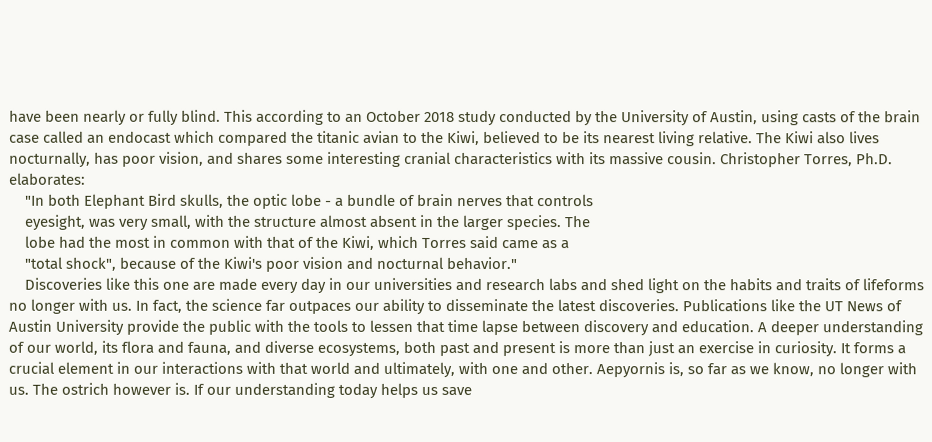have been nearly or fully blind. This according to an October 2018 study conducted by the University of Austin, using casts of the brain case called an endocast which compared the titanic avian to the Kiwi, believed to be its nearest living relative. The Kiwi also lives nocturnally, has poor vision, and shares some interesting cranial characteristics with its massive cousin. Christopher Torres, Ph.D. elaborates:
    "In both Elephant Bird skulls, the optic lobe - a bundle of brain nerves that controls
    eyesight, was very small, with the structure almost absent in the larger species. The
    lobe had the most in common with that of the Kiwi, which Torres said came as a
    "total shock", because of the Kiwi's poor vision and nocturnal behavior."
    Discoveries like this one are made every day in our universities and research labs and shed light on the habits and traits of lifeforms no longer with us. In fact, the science far outpaces our ability to disseminate the latest discoveries. Publications like the UT News of Austin University provide the public with the tools to lessen that time lapse between discovery and education. A deeper understanding of our world, its flora and fauna, and diverse ecosystems, both past and present is more than just an exercise in curiosity. It forms a crucial element in our interactions with that world and ultimately, with one and other. Aepyornis is, so far as we know, no longer with us. The ostrich however is. If our understanding today helps us save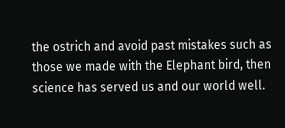the ostrich and avoid past mistakes such as those we made with the Elephant bird, then science has served us and our world well.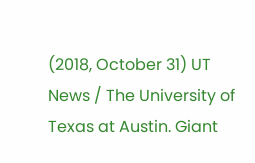(2018, October 31) UT News / The University of Texas at Austin. Giant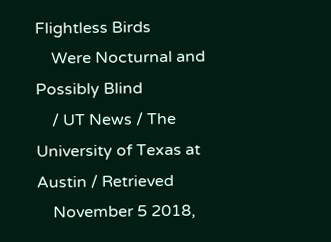Flightless Birds
    Were Nocturnal and Possibly Blind
    / UT News / The University of Texas at Austin / Retrieved
    November 5 2018,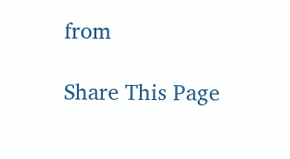from

Share This Page